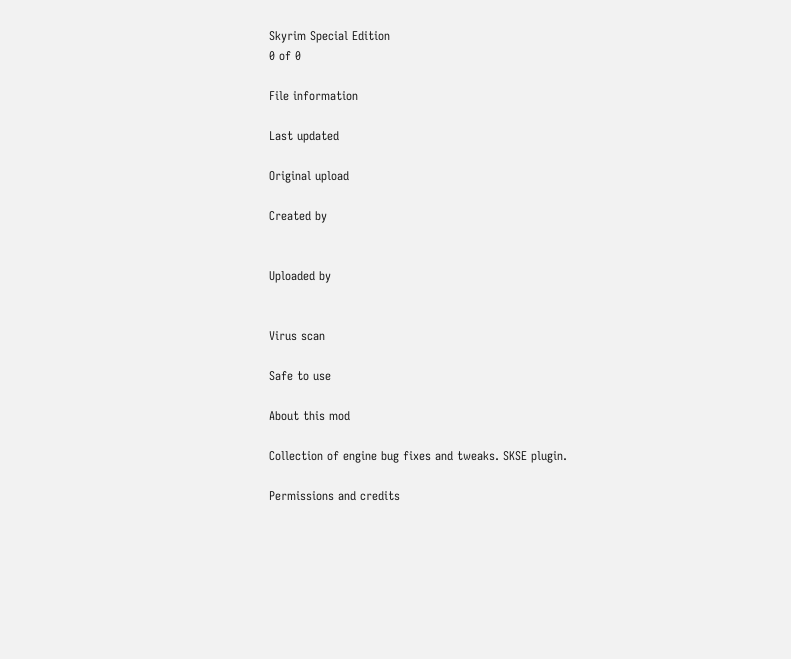Skyrim Special Edition
0 of 0

File information

Last updated

Original upload

Created by


Uploaded by


Virus scan

Safe to use

About this mod

Collection of engine bug fixes and tweaks. SKSE plugin.

Permissions and credits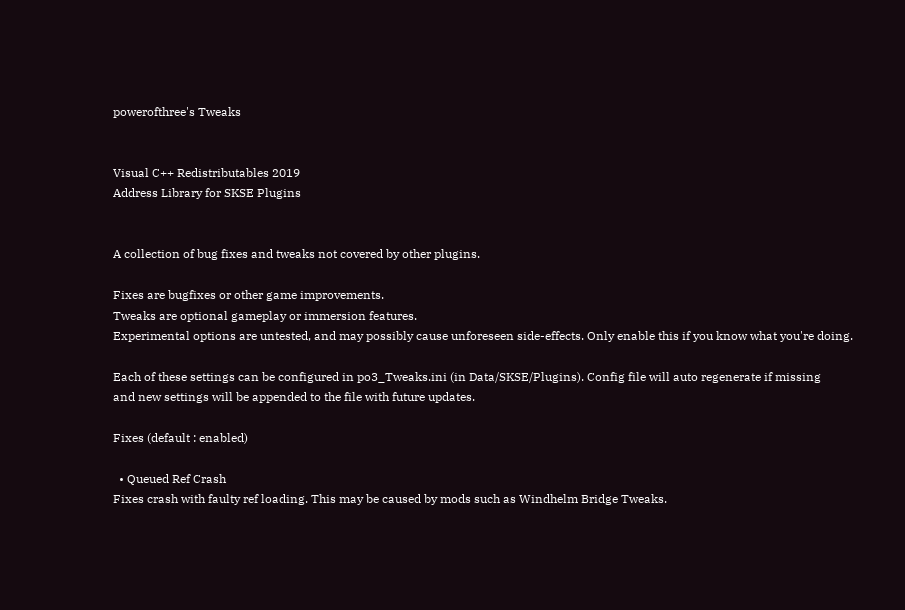powerofthree's Tweaks


Visual C++ Redistributables 2019
Address Library for SKSE Plugins


A collection of bug fixes and tweaks not covered by other plugins.

Fixes are bugfixes or other game improvements.
Tweaks are optional gameplay or immersion features.
Experimental options are untested, and may possibly cause unforeseen side-effects. Only enable this if you know what you're doing.

Each of these settings can be configured in po3_Tweaks.ini (in Data/SKSE/Plugins). Config file will auto regenerate if missing
and new settings will be appended to the file with future updates.

Fixes (default : enabled)

  • Queued Ref Crash
Fixes crash with faulty ref loading. This may be caused by mods such as Windhelm Bridge Tweaks.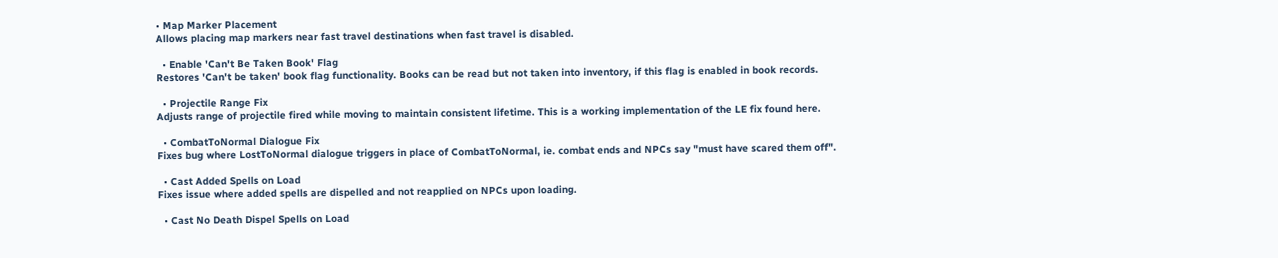• Map Marker Placement
Allows placing map markers near fast travel destinations when fast travel is disabled.

  • Enable 'Can't Be Taken Book' Flag
Restores 'Can't be taken' book flag functionality. Books can be read but not taken into inventory, if this flag is enabled in book records.

  • Projectile Range Fix
Adjusts range of projectile fired while moving to maintain consistent lifetime. This is a working implementation of the LE fix found here.

  • CombatToNormal Dialogue Fix
Fixes bug where LostToNormal dialogue triggers in place of CombatToNormal, ie. combat ends and NPCs say "must have scared them off".

  • Cast Added Spells on Load
Fixes issue where added spells are dispelled and not reapplied on NPCs upon loading.

  • Cast No Death Dispel Spells on Load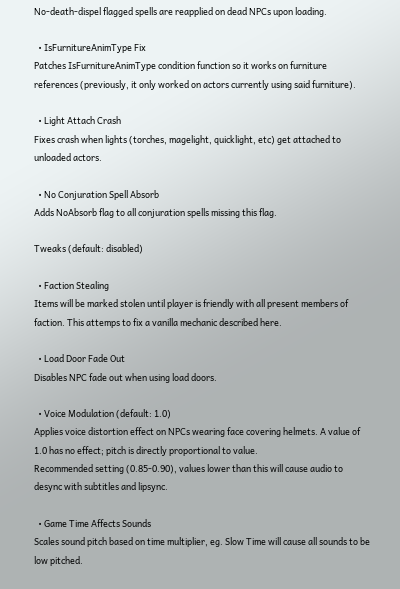No-death-dispel flagged spells are reapplied on dead NPCs upon loading.

  • IsFurnitureAnimType Fix
Patches IsFurnitureAnimType condition function so it works on furniture references (previously, it only worked on actors currently using said furniture).

  • Light Attach Crash
Fixes crash when lights (torches, magelight, quicklight, etc) get attached to unloaded actors.

  • No Conjuration Spell Absorb
Adds NoAbsorb flag to all conjuration spells missing this flag.

Tweaks (default: disabled)

  • Faction Stealing
Items will be marked stolen until player is friendly with all present members of faction. This attemps to fix a vanilla mechanic described here.

  • Load Door Fade Out
Disables NPC fade out when using load doors.

  • Voice Modulation (default: 1.0)
Applies voice distortion effect on NPCs wearing face covering helmets. A value of 1.0 has no effect; pitch is directly proportional to value.
Recommended setting (0.85-0.90), values lower than this will cause audio to desync with subtitles and lipsync.

  • Game Time Affects Sounds
Scales sound pitch based on time multiplier, eg. Slow Time will cause all sounds to be low pitched.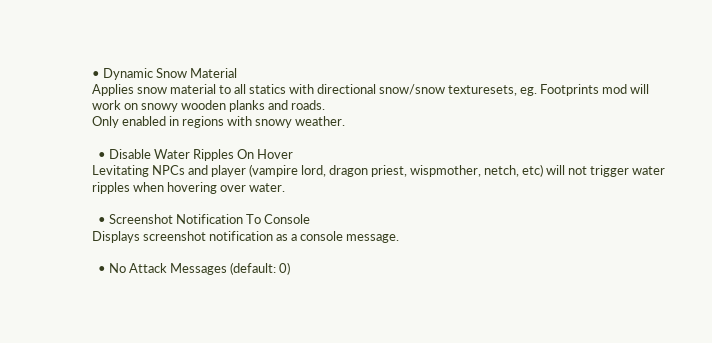• Dynamic Snow Material
Applies snow material to all statics with directional snow/snow texturesets, eg. Footprints mod will work on snowy wooden planks and roads.
Only enabled in regions with snowy weather.

  • Disable Water Ripples On Hover
Levitating NPCs and player (vampire lord, dragon priest, wispmother, netch, etc) will not trigger water ripples when hovering over water.

  • Screenshot Notification To Console
Displays screenshot notification as a console message.

  • No Attack Messages (default: 0)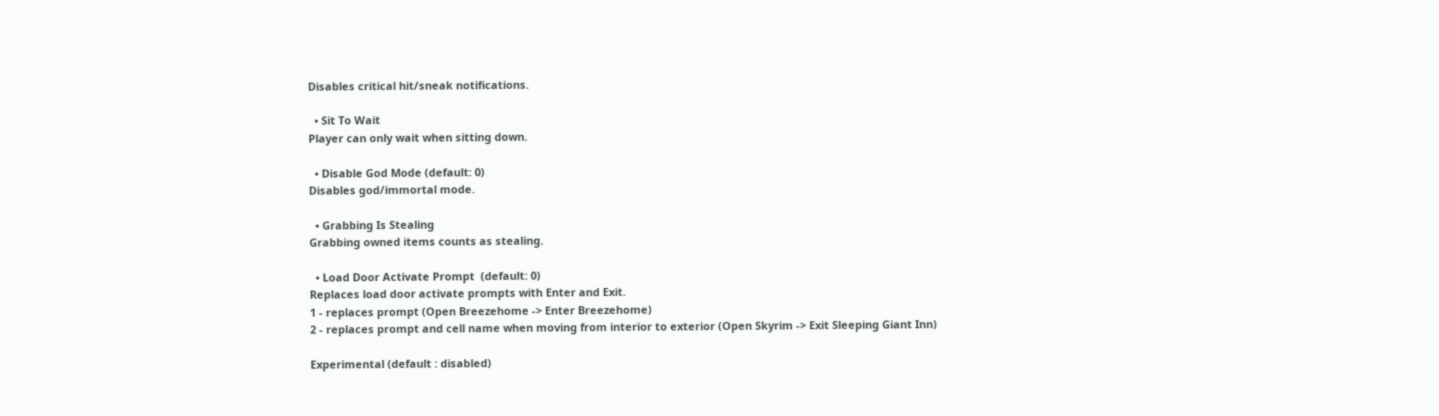Disables critical hit/sneak notifications.

  • Sit To Wait
Player can only wait when sitting down.

  • Disable God Mode (default: 0)
Disables god/immortal mode.

  • Grabbing Is Stealing
Grabbing owned items counts as stealing.

  • Load Door Activate Prompt  (default: 0)
Replaces load door activate prompts with Enter and Exit.
1 - replaces prompt (Open Breezehome -> Enter Breezehome)
2 - replaces prompt and cell name when moving from interior to exterior (Open Skyrim -> Exit Sleeping Giant Inn)

Experimental (default : disabled)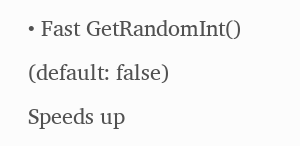• Fast GetRandomInt() (default: false)
Speeds up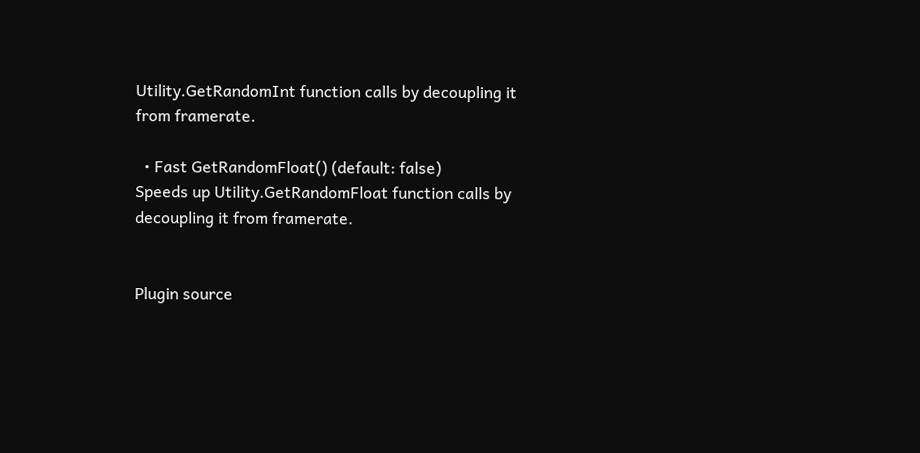Utility.GetRandomInt function calls by decoupling it from framerate.

  • Fast GetRandomFloat() (default: false)
Speeds up Utility.GetRandomFloat function calls by decoupling it from framerate.


Plugin source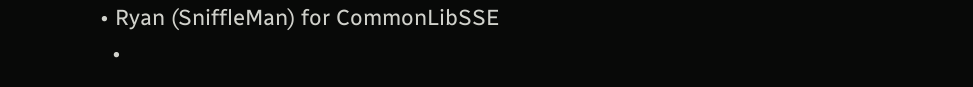• Ryan (SniffleMan) for CommonLibSSE
  •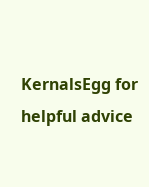KernalsEgg for helpful advice